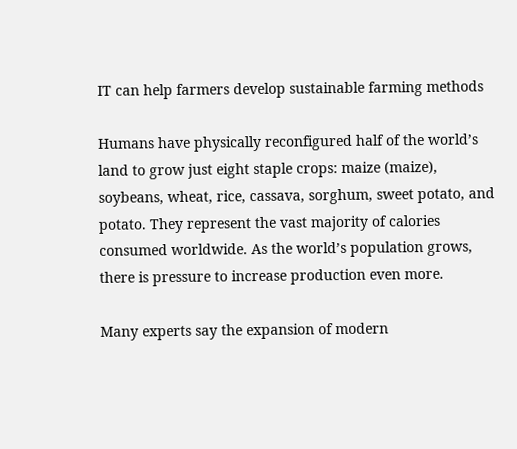IT can help farmers develop sustainable farming methods

Humans have physically reconfigured half of the world’s land to grow just eight staple crops: maize (maize), soybeans, wheat, rice, cassava, sorghum, sweet potato, and potato. They represent the vast majority of calories consumed worldwide. As the world’s population grows, there is pressure to increase production even more.

Many experts say the expansion of modern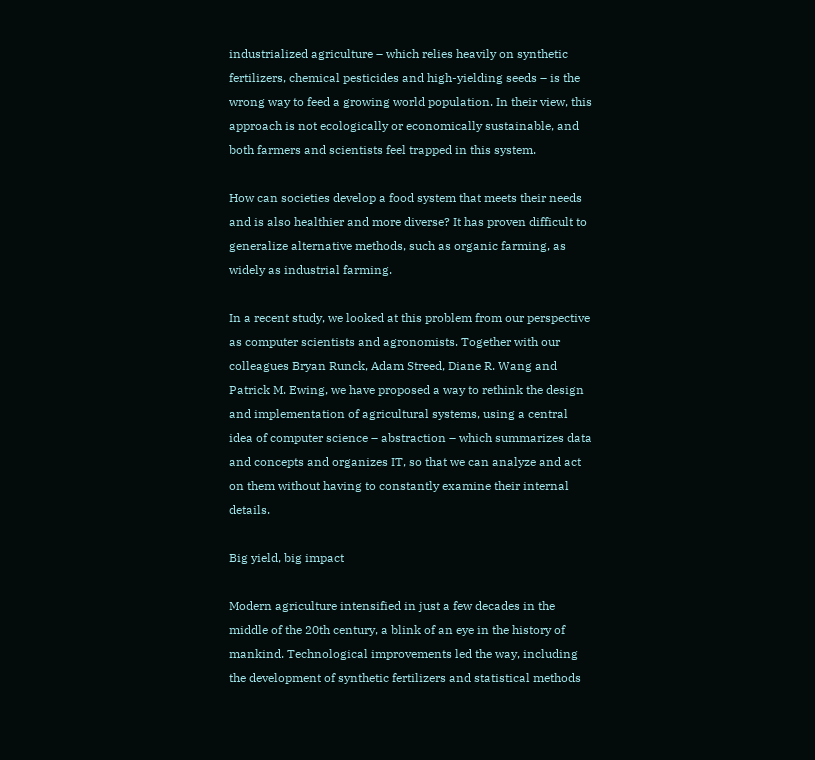industrialized agriculture – which relies heavily on synthetic fertilizers, chemical pesticides and high-yielding seeds – is the wrong way to feed a growing world population. In their view, this approach is not ecologically or economically sustainable, and both farmers and scientists feel trapped in this system.

How can societies develop a food system that meets their needs and is also healthier and more diverse? It has proven difficult to generalize alternative methods, such as organic farming, as widely as industrial farming.

In a recent study, we looked at this problem from our perspective as computer scientists and agronomists. Together with our colleagues Bryan Runck, Adam Streed, Diane R. Wang and Patrick M. Ewing, we have proposed a way to rethink the design and implementation of agricultural systems, using a central idea of computer science – abstraction – which summarizes data and concepts and organizes IT, so that we can analyze and act on them without having to constantly examine their internal details.

Big yield, big impact

Modern agriculture intensified in just a few decades in the middle of the 20th century, a blink of an eye in the history of mankind. Technological improvements led the way, including the development of synthetic fertilizers and statistical methods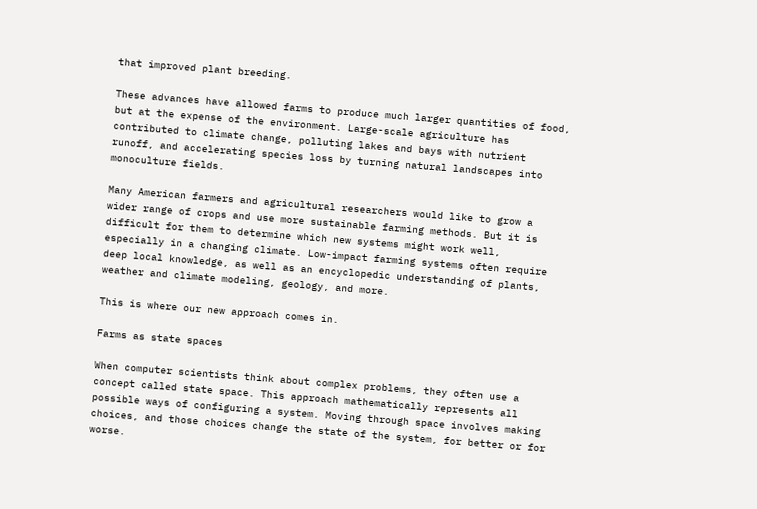that improved plant breeding.

These advances have allowed farms to produce much larger quantities of food, but at the expense of the environment. Large-scale agriculture has contributed to climate change, polluting lakes and bays with nutrient runoff, and accelerating species loss by turning natural landscapes into monoculture fields.

Many American farmers and agricultural researchers would like to grow a wider range of crops and use more sustainable farming methods. But it is difficult for them to determine which new systems might work well, especially in a changing climate. Low-impact farming systems often require deep local knowledge, as well as an encyclopedic understanding of plants, weather and climate modeling, geology, and more.

This is where our new approach comes in.

Farms as state spaces

When computer scientists think about complex problems, they often use a concept called state space. This approach mathematically represents all possible ways of configuring a system. Moving through space involves making choices, and those choices change the state of the system, for better or for worse.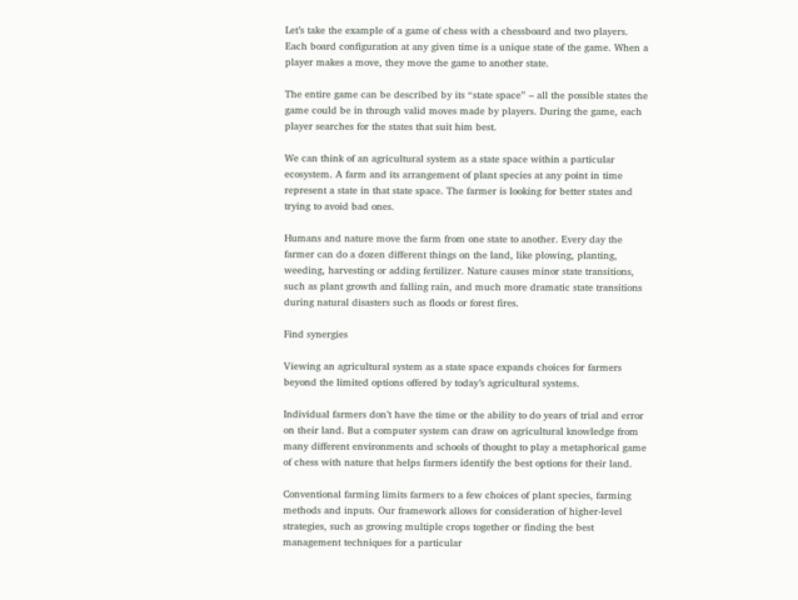Let’s take the example of a game of chess with a chessboard and two players. Each board configuration at any given time is a unique state of the game. When a player makes a move, they move the game to another state.

The entire game can be described by its “state space” – all the possible states the game could be in through valid moves made by players. During the game, each player searches for the states that suit him best.

We can think of an agricultural system as a state space within a particular ecosystem. A farm and its arrangement of plant species at any point in time represent a state in that state space. The farmer is looking for better states and trying to avoid bad ones.

Humans and nature move the farm from one state to another. Every day the farmer can do a dozen different things on the land, like plowing, planting, weeding, harvesting or adding fertilizer. Nature causes minor state transitions, such as plant growth and falling rain, and much more dramatic state transitions during natural disasters such as floods or forest fires.

Find synergies

Viewing an agricultural system as a state space expands choices for farmers beyond the limited options offered by today’s agricultural systems.

Individual farmers don’t have the time or the ability to do years of trial and error on their land. But a computer system can draw on agricultural knowledge from many different environments and schools of thought to play a metaphorical game of chess with nature that helps farmers identify the best options for their land.

Conventional farming limits farmers to a few choices of plant species, farming methods and inputs. Our framework allows for consideration of higher-level strategies, such as growing multiple crops together or finding the best management techniques for a particular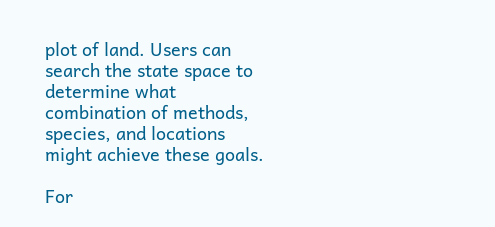plot of land. Users can search the state space to determine what combination of methods, species, and locations might achieve these goals.

For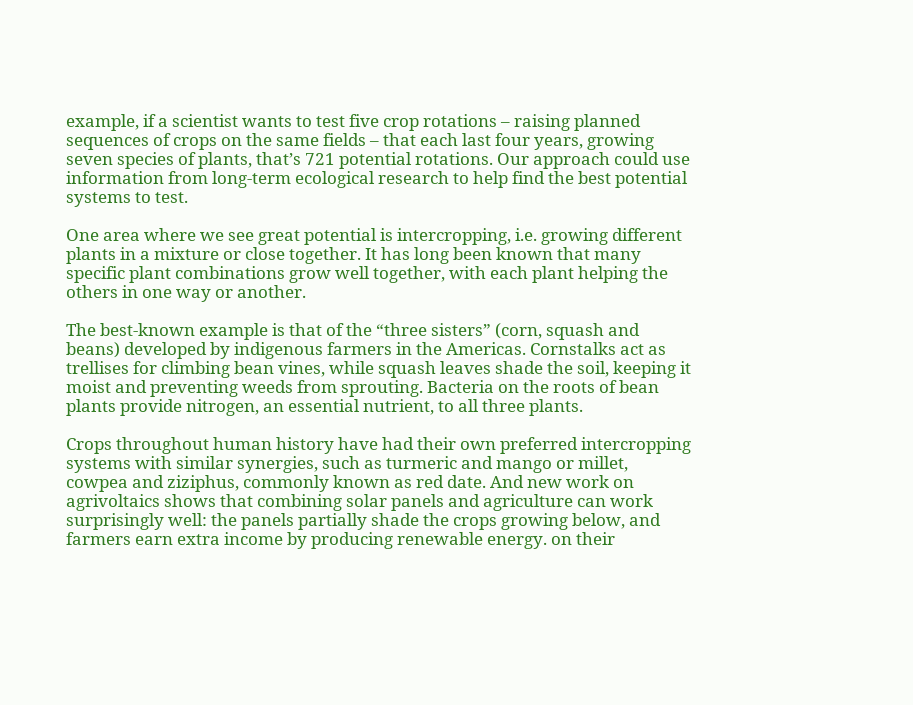example, if a scientist wants to test five crop rotations – raising planned sequences of crops on the same fields – that each last four years, growing seven species of plants, that’s 721 potential rotations. Our approach could use information from long-term ecological research to help find the best potential systems to test.

One area where we see great potential is intercropping, i.e. growing different plants in a mixture or close together. It has long been known that many specific plant combinations grow well together, with each plant helping the others in one way or another.

The best-known example is that of the “three sisters” (corn, squash and beans) developed by indigenous farmers in the Americas. Cornstalks act as trellises for climbing bean vines, while squash leaves shade the soil, keeping it moist and preventing weeds from sprouting. Bacteria on the roots of bean plants provide nitrogen, an essential nutrient, to all three plants.

Crops throughout human history have had their own preferred intercropping systems with similar synergies, such as turmeric and mango or millet, cowpea and ziziphus, commonly known as red date. And new work on agrivoltaics shows that combining solar panels and agriculture can work surprisingly well: the panels partially shade the crops growing below, and farmers earn extra income by producing renewable energy. on their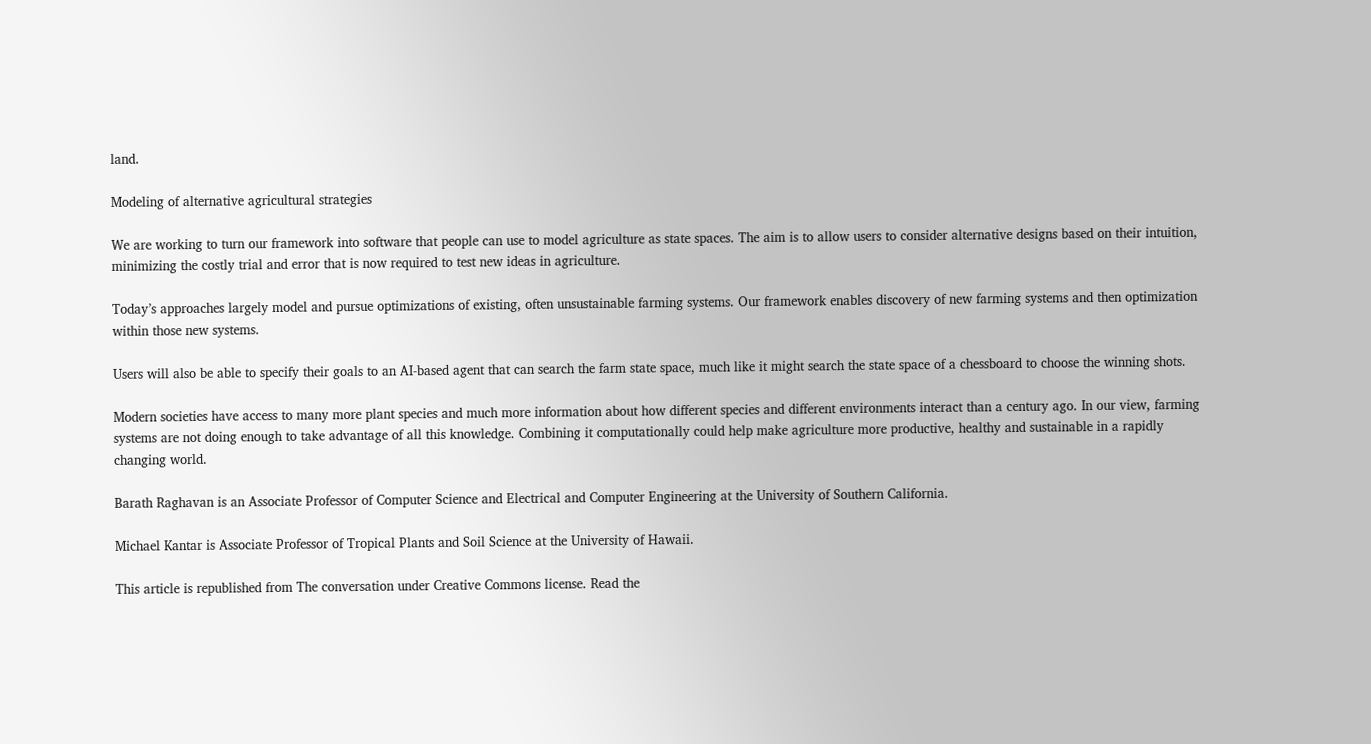land.

Modeling of alternative agricultural strategies

We are working to turn our framework into software that people can use to model agriculture as state spaces. The aim is to allow users to consider alternative designs based on their intuition, minimizing the costly trial and error that is now required to test new ideas in agriculture.

Today’s approaches largely model and pursue optimizations of existing, often unsustainable farming systems. Our framework enables discovery of new farming systems and then optimization within those new systems.

Users will also be able to specify their goals to an AI-based agent that can search the farm state space, much like it might search the state space of a chessboard to choose the winning shots.

Modern societies have access to many more plant species and much more information about how different species and different environments interact than a century ago. In our view, farming systems are not doing enough to take advantage of all this knowledge. Combining it computationally could help make agriculture more productive, healthy and sustainable in a rapidly changing world.

Barath Raghavan is an Associate Professor of Computer Science and Electrical and Computer Engineering at the University of Southern California.

Michael Kantar is Associate Professor of Tropical Plants and Soil Science at the University of Hawaii.

This article is republished from The conversation under Creative Commons license. Read the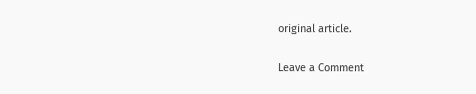original article.

Leave a Comment